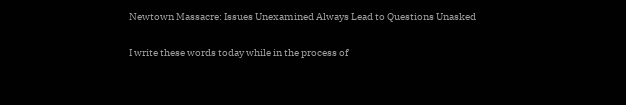Newtown Massacre: Issues Unexamined Always Lead to Questions Unasked

I write these words today while in the process of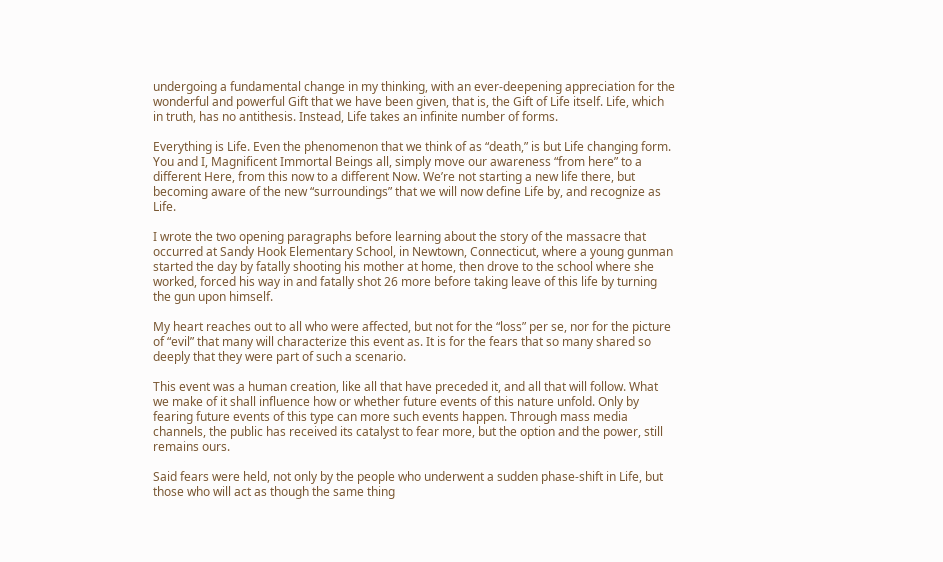undergoing a fundamental change in my thinking, with an ever-deepening appreciation for the wonderful and powerful Gift that we have been given, that is, the Gift of Life itself. Life, which in truth, has no antithesis. Instead, Life takes an infinite number of forms.

Everything is Life. Even the phenomenon that we think of as “death,” is but Life changing form. You and I, Magnificent Immortal Beings all, simply move our awareness “from here” to a different Here, from this now to a different Now. We’re not starting a new life there, but becoming aware of the new “surroundings” that we will now define Life by, and recognize as Life.

I wrote the two opening paragraphs before learning about the story of the massacre that occurred at Sandy Hook Elementary School, in Newtown, Connecticut, where a young gunman started the day by fatally shooting his mother at home, then drove to the school where she worked, forced his way in and fatally shot 26 more before taking leave of this life by turning the gun upon himself.

My heart reaches out to all who were affected, but not for the “loss” per se, nor for the picture of “evil” that many will characterize this event as. It is for the fears that so many shared so deeply that they were part of such a scenario.

This event was a human creation, like all that have preceded it, and all that will follow. What we make of it shall influence how or whether future events of this nature unfold. Only by fearing future events of this type can more such events happen. Through mass media channels, the public has received its catalyst to fear more, but the option and the power, still remains ours.

Said fears were held, not only by the people who underwent a sudden phase-shift in Life, but those who will act as though the same thing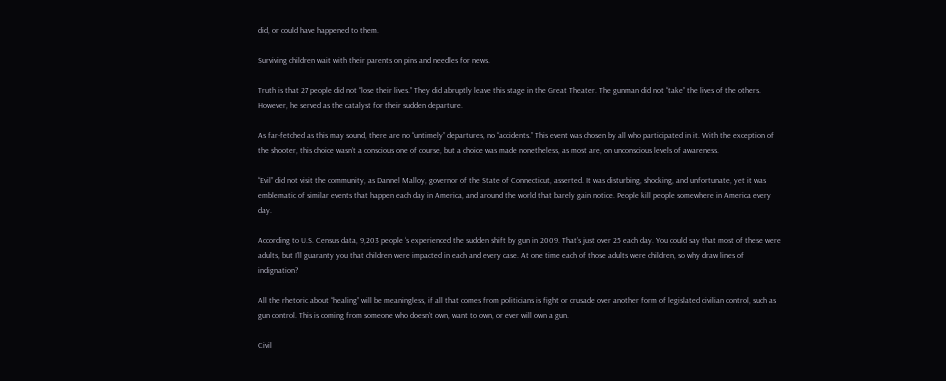did, or could have happened to them.

Surviving children wait with their parents on pins and needles for news.

Truth is that 27 people did not “lose their lives.” They did abruptly leave this stage in the Great Theater. The gunman did not “take” the lives of the others. However, he served as the catalyst for their sudden departure.

As far-fetched as this may sound, there are no “untimely” departures, no “accidents.” This event was chosen by all who participated in it. With the exception of the shooter, this choice wasn’t a conscious one of course, but a choice was made nonetheless, as most are, on unconscious levels of awareness.

“Evil” did not visit the community, as Dannel Malloy, governor of the State of Connecticut, asserted. It was disturbing, shocking, and unfortunate, yet it was emblematic of similar events that happen each day in America, and around the world that barely gain notice. People kill people somewhere in America every day.

According to U.S. Census data, 9,203 people ‘s experienced the sudden shift by gun in 2009. That’s just over 25 each day. You could say that most of these were adults, but I’ll guaranty you that children were impacted in each and every case. At one time each of those adults were children, so why draw lines of indignation?

All the rhetoric about “healing” will be meaningless, if all that comes from politicians is fight or crusade over another form of legislated civilian control, such as gun control. This is coming from someone who doesn’t own, want to own, or ever will own a gun.

Civil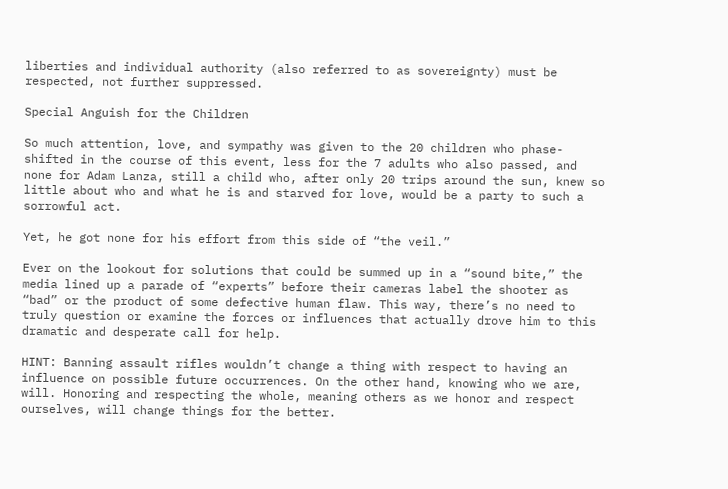liberties and individual authority (also referred to as sovereignty) must be respected, not further suppressed.

Special Anguish for the Children

So much attention, love, and sympathy was given to the 20 children who phase-shifted in the course of this event, less for the 7 adults who also passed, and none for Adam Lanza, still a child who, after only 20 trips around the sun, knew so little about who and what he is and starved for love, would be a party to such a sorrowful act.

Yet, he got none for his effort from this side of “the veil.”

Ever on the lookout for solutions that could be summed up in a “sound bite,” the media lined up a parade of “experts” before their cameras label the shooter as “bad” or the product of some defective human flaw. This way, there’s no need to truly question or examine the forces or influences that actually drove him to this dramatic and desperate call for help.

HINT: Banning assault rifles wouldn’t change a thing with respect to having an influence on possible future occurrences. On the other hand, knowing who we are, will. Honoring and respecting the whole, meaning others as we honor and respect ourselves, will change things for the better.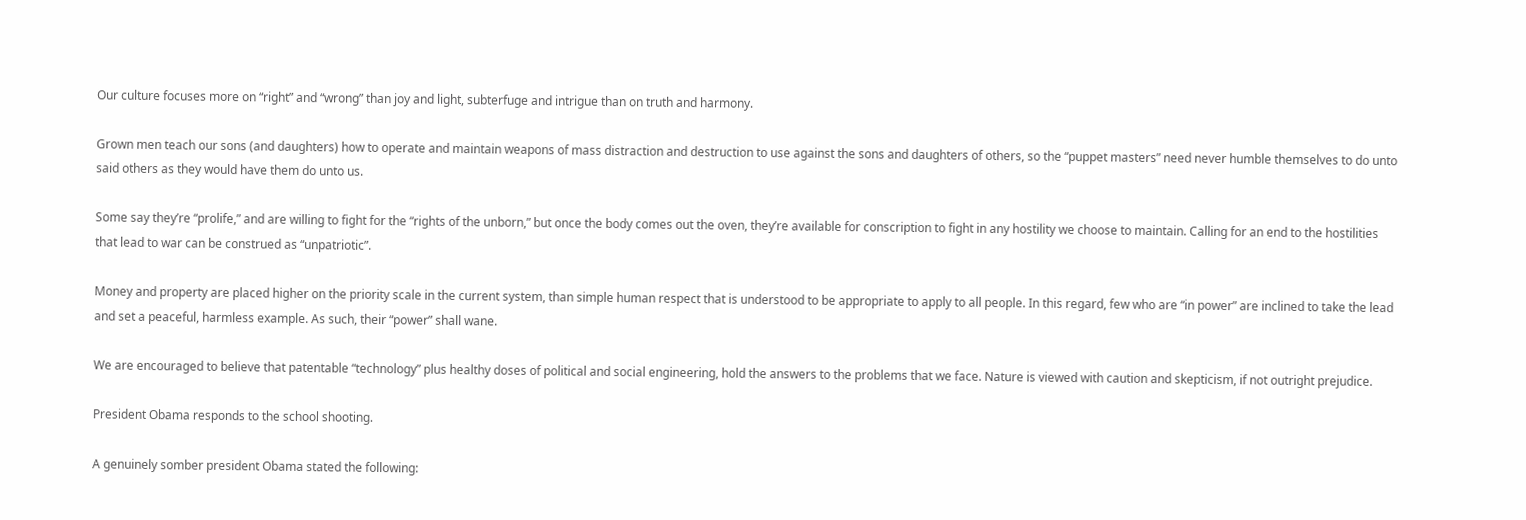Our culture focuses more on “right” and “wrong” than joy and light, subterfuge and intrigue than on truth and harmony.

Grown men teach our sons (and daughters) how to operate and maintain weapons of mass distraction and destruction to use against the sons and daughters of others, so the “puppet masters” need never humble themselves to do unto said others as they would have them do unto us.

Some say they’re “prolife,” and are willing to fight for the “rights of the unborn,” but once the body comes out the oven, they’re available for conscription to fight in any hostility we choose to maintain. Calling for an end to the hostilities that lead to war can be construed as “unpatriotic”.

Money and property are placed higher on the priority scale in the current system, than simple human respect that is understood to be appropriate to apply to all people. In this regard, few who are “in power” are inclined to take the lead and set a peaceful, harmless example. As such, their “power” shall wane.

We are encouraged to believe that patentable “technology” plus healthy doses of political and social engineering, hold the answers to the problems that we face. Nature is viewed with caution and skepticism, if not outright prejudice.

President Obama responds to the school shooting.

A genuinely somber president Obama stated the following: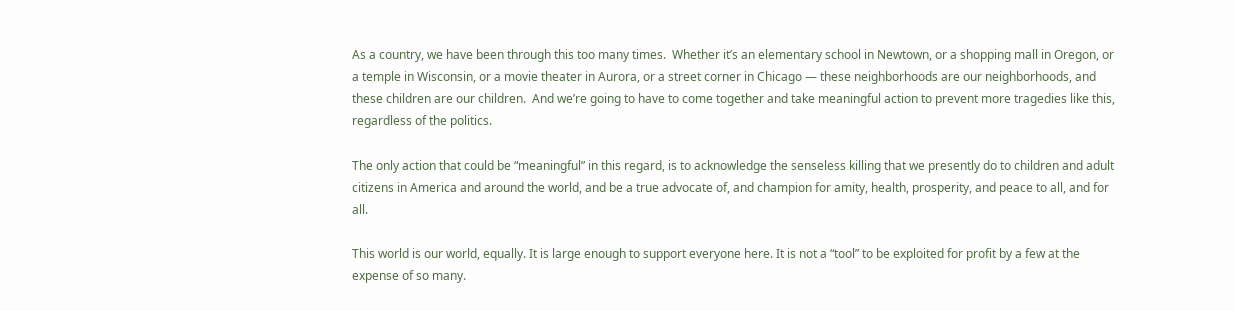As a country, we have been through this too many times.  Whether it’s an elementary school in Newtown, or a shopping mall in Oregon, or a temple in Wisconsin, or a movie theater in Aurora, or a street corner in Chicago — these neighborhoods are our neighborhoods, and these children are our children.  And we’re going to have to come together and take meaningful action to prevent more tragedies like this, regardless of the politics.

The only action that could be “meaningful” in this regard, is to acknowledge the senseless killing that we presently do to children and adult citizens in America and around the world, and be a true advocate of, and champion for amity, health, prosperity, and peace to all, and for all.

This world is our world, equally. It is large enough to support everyone here. It is not a “tool” to be exploited for profit by a few at the expense of so many.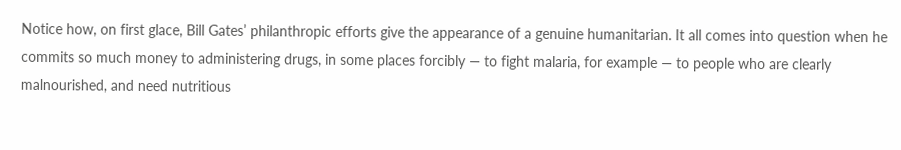Notice how, on first glace, Bill Gates’ philanthropic efforts give the appearance of a genuine humanitarian. It all comes into question when he commits so much money to administering drugs, in some places forcibly — to fight malaria, for example — to people who are clearly malnourished, and need nutritious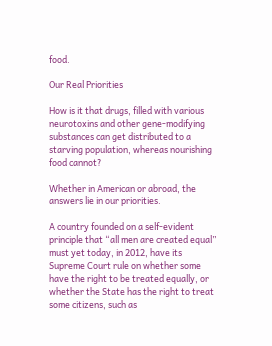food.

Our Real Priorities

How is it that drugs, filled with various neurotoxins and other gene-modifying substances can get distributed to a starving population, whereas nourishing food cannot?

Whether in American or abroad, the answers lie in our priorities.

A country founded on a self-evident principle that “all men are created equal” must yet today, in 2012, have its Supreme Court rule on whether some have the right to be treated equally, or whether the State has the right to treat some citizens, such as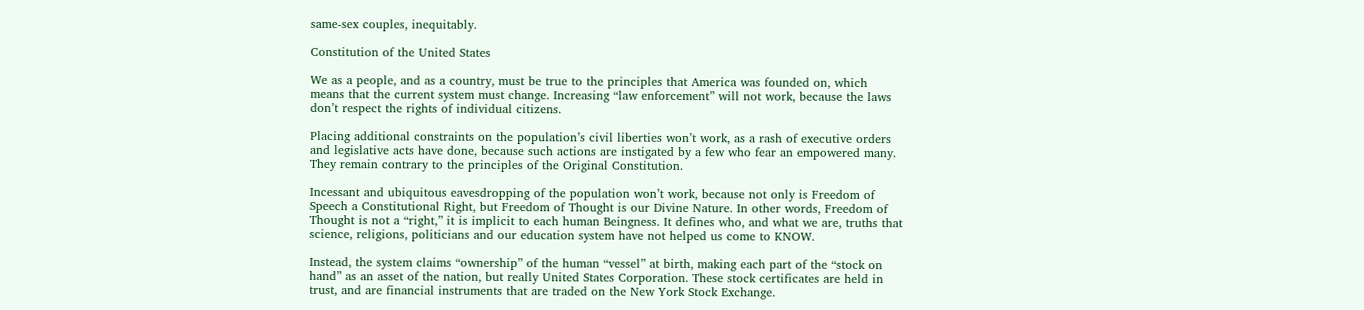same-sex couples, inequitably.

Constitution of the United States

We as a people, and as a country, must be true to the principles that America was founded on, which means that the current system must change. Increasing “law enforcement” will not work, because the laws don’t respect the rights of individual citizens.

Placing additional constraints on the population’s civil liberties won’t work, as a rash of executive orders and legislative acts have done, because such actions are instigated by a few who fear an empowered many. They remain contrary to the principles of the Original Constitution.

Incessant and ubiquitous eavesdropping of the population won’t work, because not only is Freedom of Speech a Constitutional Right, but Freedom of Thought is our Divine Nature. In other words, Freedom of Thought is not a “right,” it is implicit to each human Beingness. It defines who, and what we are, truths that science, religions, politicians and our education system have not helped us come to KNOW.

Instead, the system claims “ownership” of the human “vessel” at birth, making each part of the “stock on hand” as an asset of the nation, but really United States Corporation. These stock certificates are held in trust, and are financial instruments that are traded on the New York Stock Exchange.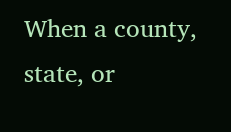When a county, state, or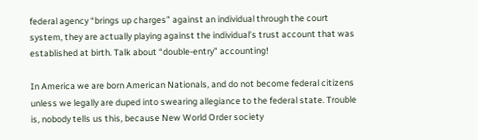federal agency “brings up charges” against an individual through the court system, they are actually playing against the individual’s trust account that was established at birth. Talk about “double-entry” accounting!

In America we are born American Nationals, and do not become federal citizens unless we legally are duped into swearing allegiance to the federal state. Trouble is, nobody tells us this, because New World Order society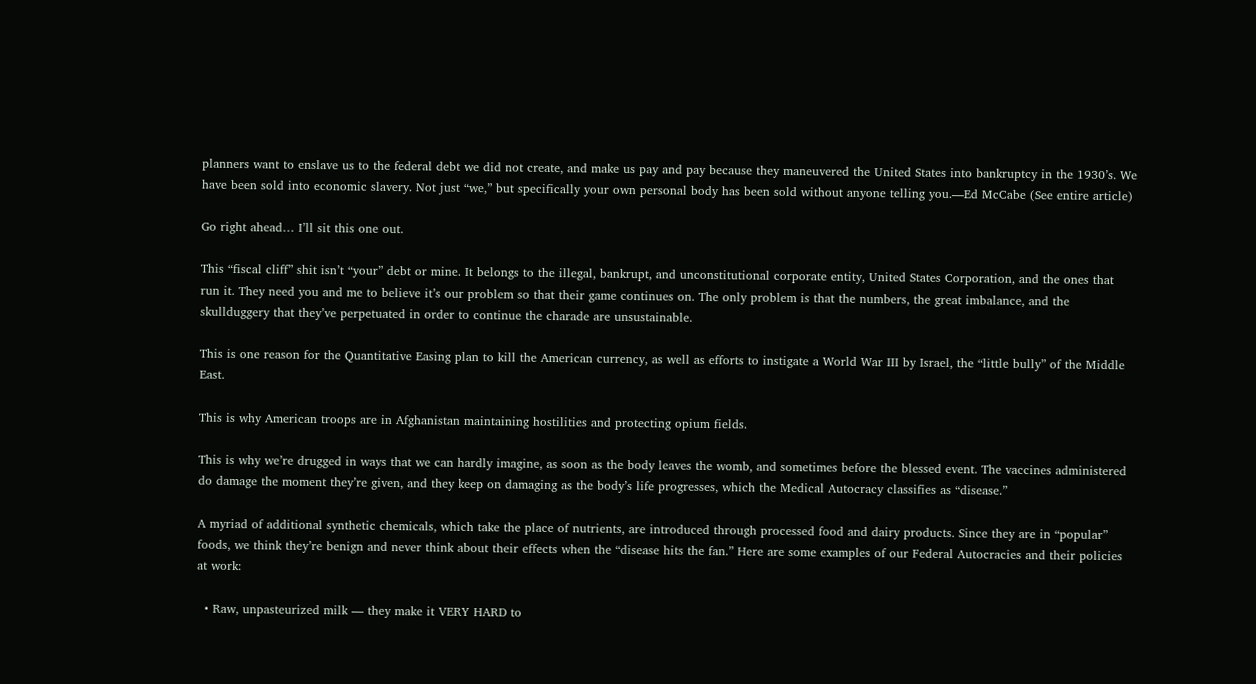planners want to enslave us to the federal debt we did not create, and make us pay and pay because they maneuvered the United States into bankruptcy in the 1930’s. We have been sold into economic slavery. Not just “we,” but specifically your own personal body has been sold without anyone telling you.—Ed McCabe (See entire article)

Go right ahead… I’ll sit this one out.

This “fiscal cliff” shit isn’t “your” debt or mine. It belongs to the illegal, bankrupt, and unconstitutional corporate entity, United States Corporation, and the ones that run it. They need you and me to believe it’s our problem so that their game continues on. The only problem is that the numbers, the great imbalance, and the skullduggery that they’ve perpetuated in order to continue the charade are unsustainable.

This is one reason for the Quantitative Easing plan to kill the American currency, as well as efforts to instigate a World War III by Israel, the “little bully” of the Middle East.

This is why American troops are in Afghanistan maintaining hostilities and protecting opium fields.

This is why we’re drugged in ways that we can hardly imagine, as soon as the body leaves the womb, and sometimes before the blessed event. The vaccines administered do damage the moment they’re given, and they keep on damaging as the body’s life progresses, which the Medical Autocracy classifies as “disease.”

A myriad of additional synthetic chemicals, which take the place of nutrients, are introduced through processed food and dairy products. Since they are in “popular” foods, we think they’re benign and never think about their effects when the “disease hits the fan.” Here are some examples of our Federal Autocracies and their policies at work:

  • Raw, unpasteurized milk — they make it VERY HARD to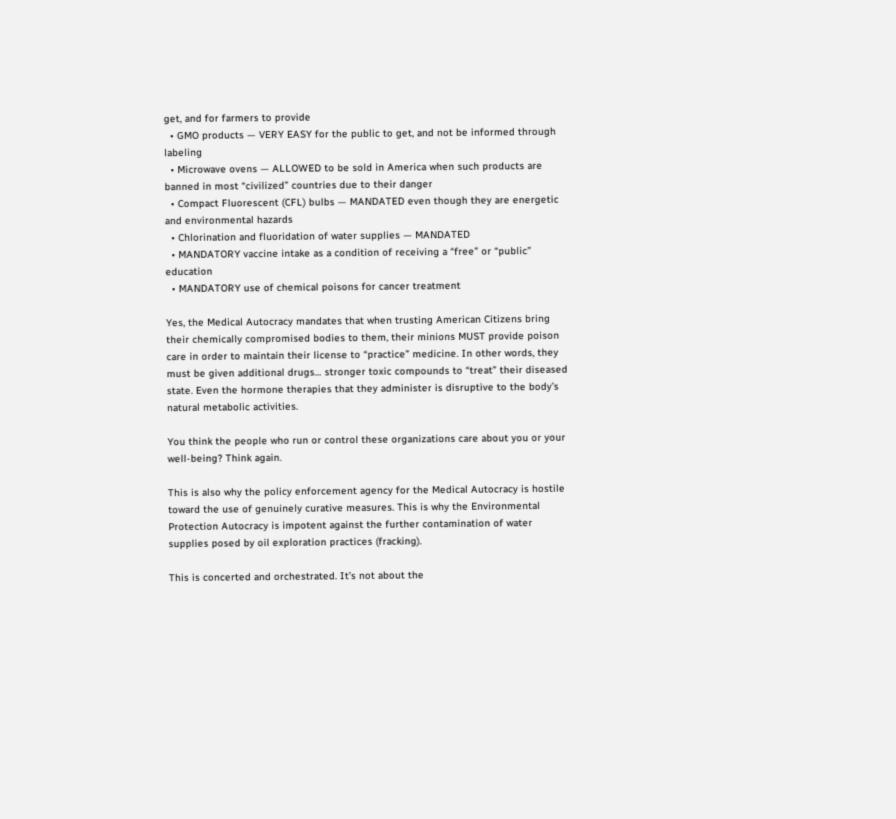get, and for farmers to provide
  • GMO products — VERY EASY for the public to get, and not be informed through labeling
  • Microwave ovens — ALLOWED to be sold in America when such products are banned in most “civilized” countries due to their danger
  • Compact Fluorescent (CFL) bulbs — MANDATED even though they are energetic and environmental hazards
  • Chlorination and fluoridation of water supplies — MANDATED
  • MANDATORY vaccine intake as a condition of receiving a “free” or “public” education
  • MANDATORY use of chemical poisons for cancer treatment

Yes, the Medical Autocracy mandates that when trusting American Citizens bring their chemically compromised bodies to them, their minions MUST provide poison care in order to maintain their license to “practice” medicine. In other words, they must be given additional drugs… stronger toxic compounds to “treat” their diseased state. Even the hormone therapies that they administer is disruptive to the body’s natural metabolic activities.

You think the people who run or control these organizations care about you or your well-being? Think again.

This is also why the policy enforcement agency for the Medical Autocracy is hostile toward the use of genuinely curative measures. This is why the Environmental Protection Autocracy is impotent against the further contamination of water supplies posed by oil exploration practices (fracking).

This is concerted and orchestrated. It’s not about the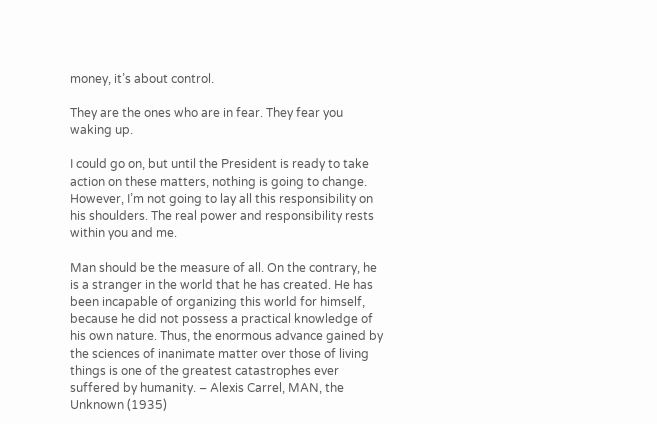money, it’s about control.

They are the ones who are in fear. They fear you waking up.

I could go on, but until the President is ready to take action on these matters, nothing is going to change. However, I’m not going to lay all this responsibility on his shoulders. The real power and responsibility rests within you and me.

Man should be the measure of all. On the contrary, he is a stranger in the world that he has created. He has been incapable of organizing this world for himself, because he did not possess a practical knowledge of his own nature. Thus, the enormous advance gained by the sciences of inanimate matter over those of living things is one of the greatest catastrophes ever suffered by humanity. – Alexis Carrel, MAN, the Unknown (1935)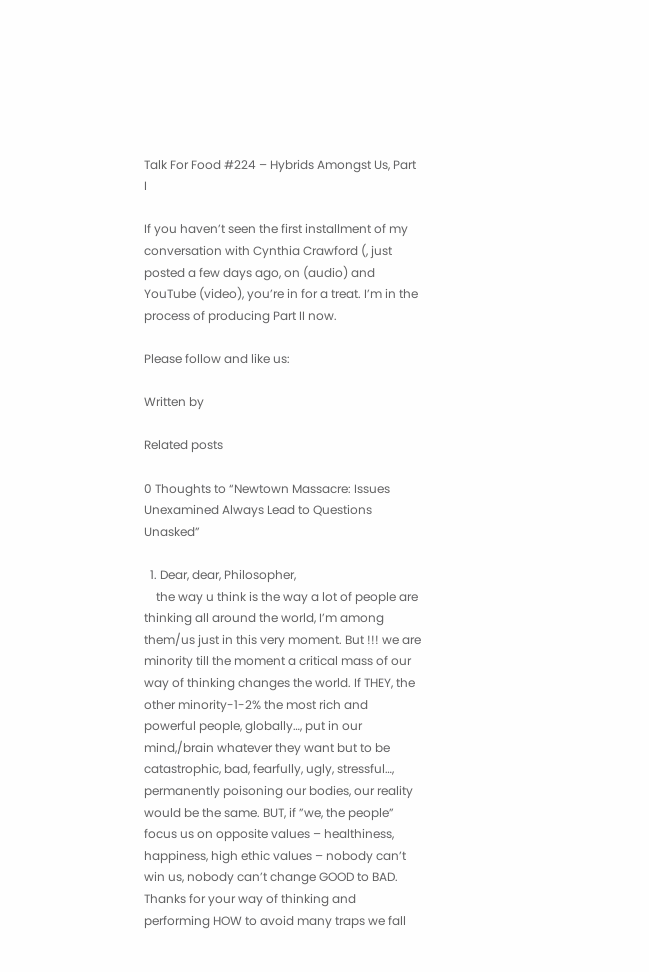Talk For Food #224 – Hybrids Amongst Us, Part I

If you haven’t seen the first installment of my conversation with Cynthia Crawford (, just posted a few days ago, on (audio) and YouTube (video), you’re in for a treat. I’m in the process of producing Part II now.

Please follow and like us:

Written by

Related posts

0 Thoughts to “Newtown Massacre: Issues Unexamined Always Lead to Questions Unasked”

  1. Dear, dear, Philosopher,
    the way u think is the way a lot of people are thinking all around the world, I’m among them/us just in this very moment. But !!! we are minority till the moment a critical mass of our way of thinking changes the world. If THEY, the other minority-1-2% the most rich and powerful people, globally…, put in our mind,/brain whatever they want but to be catastrophic, bad, fearfully, ugly, stressful…, permanently poisoning our bodies, our reality would be the same. BUT, if ”we, the people” focus us on opposite values – healthiness, happiness, high ethic values – nobody can’t win us, nobody can’t change GOOD to BAD. Thanks for your way of thinking and performing HOW to avoid many traps we fall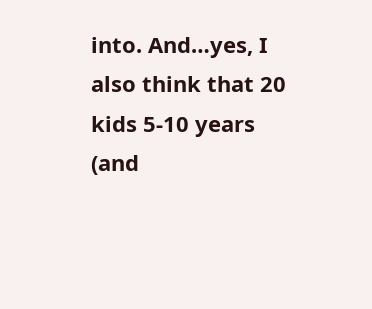into. And…yes, I also think that 20 kids 5-10 years (and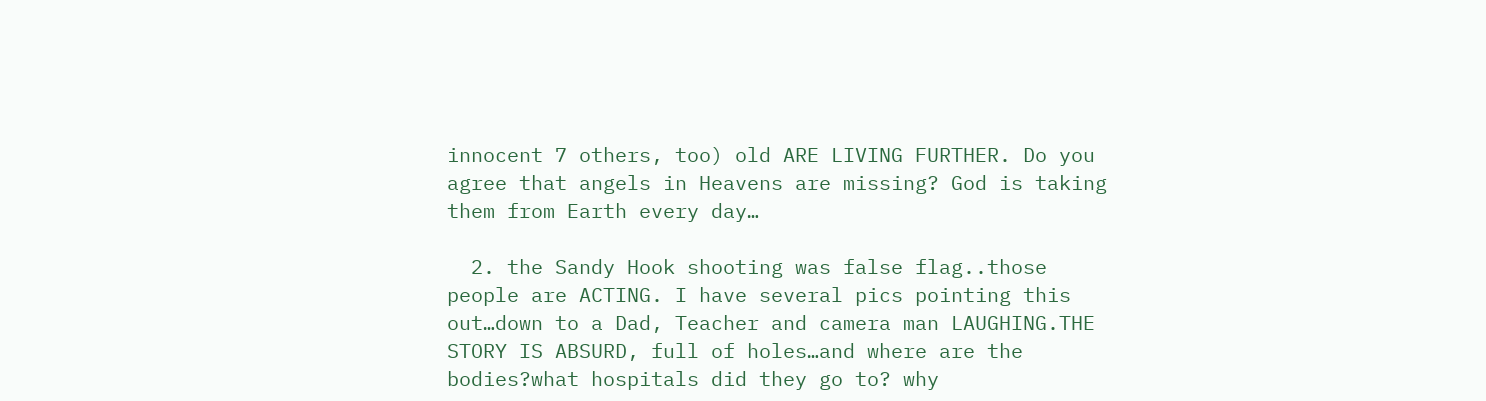innocent 7 others, too) old ARE LIVING FURTHER. Do you agree that angels in Heavens are missing? God is taking them from Earth every day…

  2. the Sandy Hook shooting was false flag..those people are ACTING. I have several pics pointing this out…down to a Dad, Teacher and camera man LAUGHING.THE STORY IS ABSURD, full of holes…and where are the bodies?what hospitals did they go to? why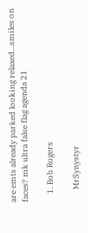are emts already parked looking relaxed…smiles on faces? mk ultra false flag agenda 21

    1. Bob Rogers

      MrSynystyr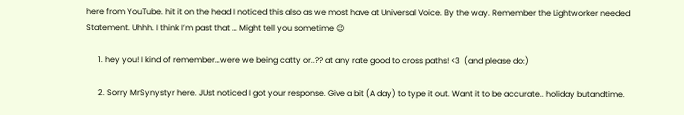here from YouTube. hit it on the head I noticed this also as we most have at Universal Voice. By the way. Remember the Lightworker needed Statement. Uhhh. I think I’m past that … Might tell you sometime 😉

      1. hey you! I kind of remember…were we being catty or..?? at any rate good to cross paths! <3  (and please do:)

      2. Sorry MrSynystyr here. JUst noticed I got your response. Give a bit (A day) to type it out. Want it to be accurate.. holiday butandtime.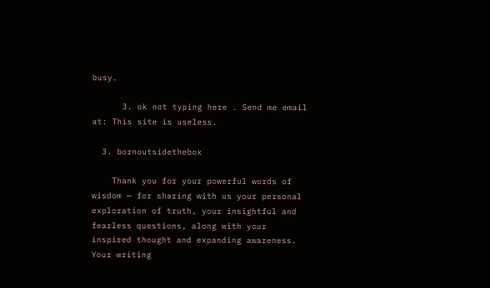busy.

      3. ok not typing here . Send me email at: This site is useless.

  3. bornoutsidethebox

    Thank you for your powerful words of wisdom — for sharing with us your personal exploration of truth, your insightful and fearless questions, along with your inspired thought and expanding awareness. Your writing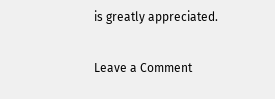is greatly appreciated.

Leave a Comment